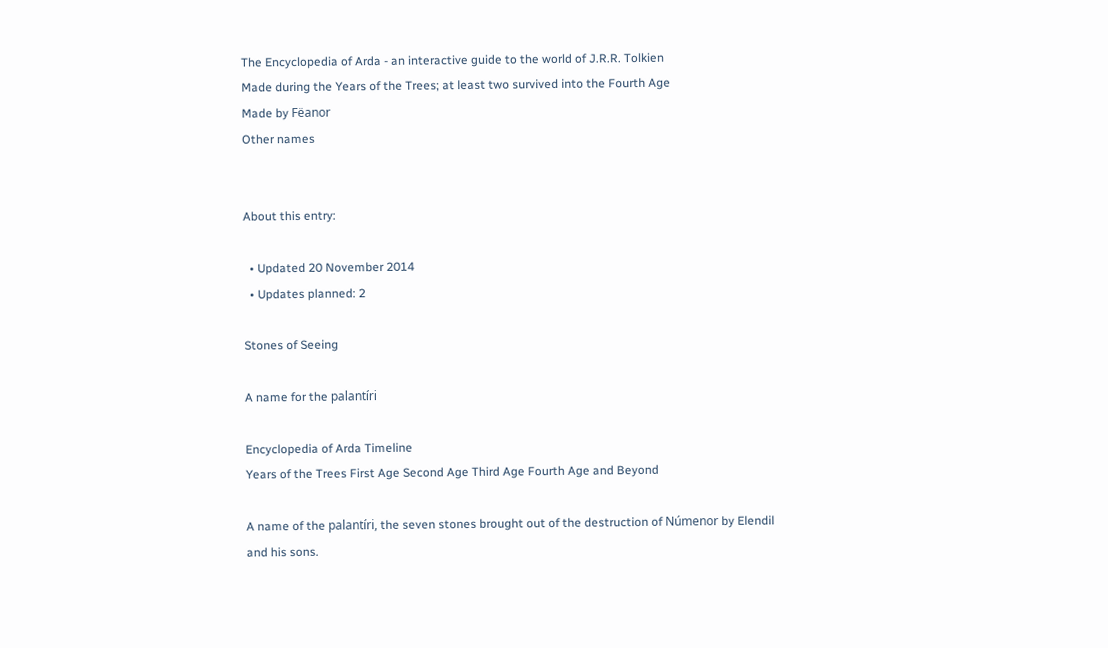The Encyclopedia of Arda - an interactive guide to the world of J.R.R. Tolkien
Made during the Years of the Trees; at least two survived into the Fourth Age
Made by Fëanor
Other names


About this entry:

  • Updated 20 November 2014
  • Updates planned: 2

Stones of Seeing

A name for the palantíri

Encyclopedia of Arda Timeline
Years of the Trees First Age Second Age Third Age Fourth Age and Beyond

A name of the palantíri, the seven stones brought out of the destruction of Númenor by Elendil and his sons.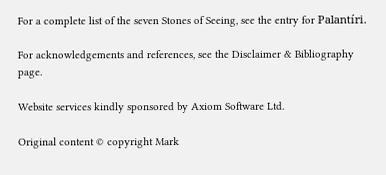For a complete list of the seven Stones of Seeing, see the entry for Palantíri.

For acknowledgements and references, see the Disclaimer & Bibliography page.

Website services kindly sponsored by Axiom Software Ltd.

Original content © copyright Mark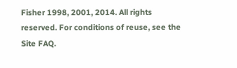Fisher 1998, 2001, 2014. All rights reserved. For conditions of reuse, see the Site FAQ.